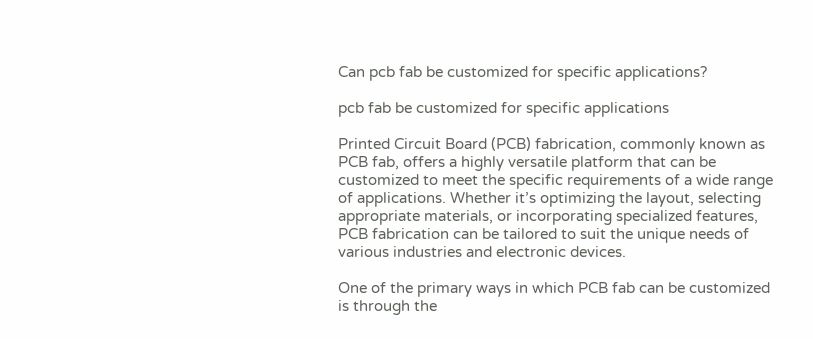Can pcb fab be customized for specific applications?

pcb fab be customized for specific applications

Printed Circuit Board (PCB) fabrication, commonly known as PCB fab, offers a highly versatile platform that can be customized to meet the specific requirements of a wide range of applications. Whether it’s optimizing the layout, selecting appropriate materials, or incorporating specialized features, PCB fabrication can be tailored to suit the unique needs of various industries and electronic devices.

One of the primary ways in which PCB fab can be customized is through the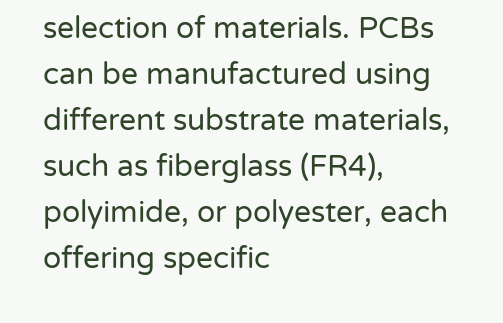selection of materials. PCBs can be manufactured using different substrate materials, such as fiberglass (FR4), polyimide, or polyester, each offering specific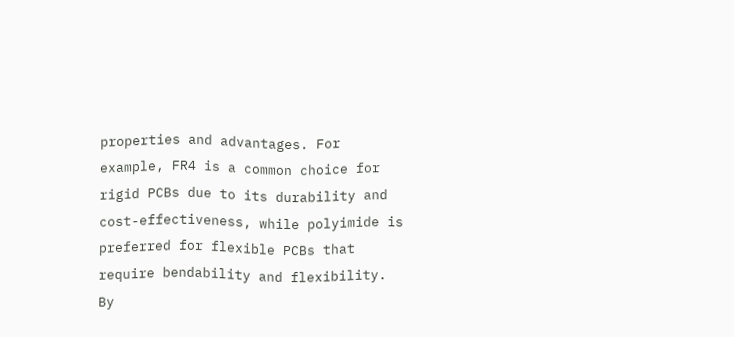properties and advantages. For example, FR4 is a common choice for rigid PCBs due to its durability and cost-effectiveness, while polyimide is preferred for flexible PCBs that require bendability and flexibility. By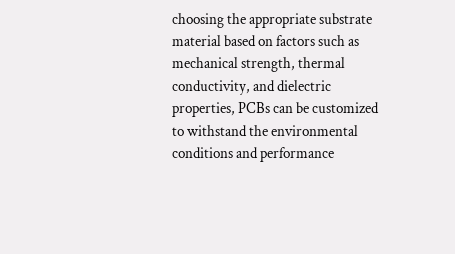choosing the appropriate substrate material based on factors such as mechanical strength, thermal conductivity, and dielectric properties, PCBs can be customized to withstand the environmental conditions and performance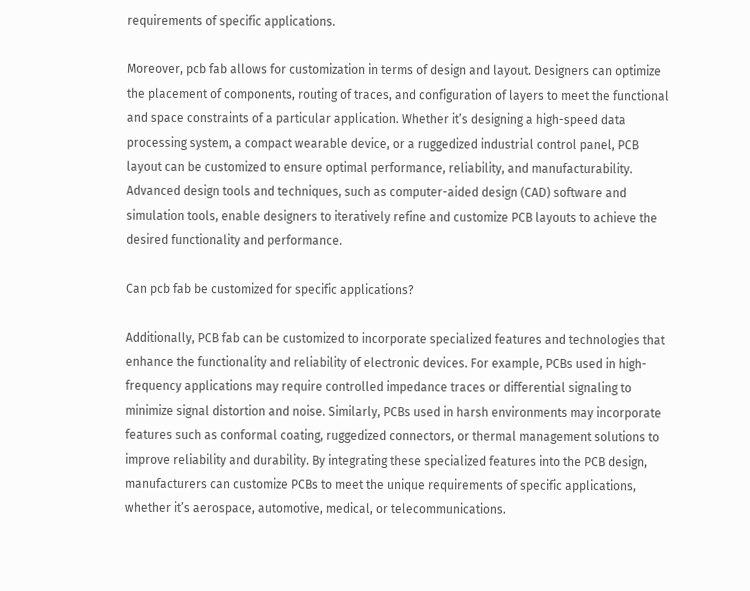requirements of specific applications.

Moreover, pcb fab allows for customization in terms of design and layout. Designers can optimize the placement of components, routing of traces, and configuration of layers to meet the functional and space constraints of a particular application. Whether it’s designing a high-speed data processing system, a compact wearable device, or a ruggedized industrial control panel, PCB layout can be customized to ensure optimal performance, reliability, and manufacturability. Advanced design tools and techniques, such as computer-aided design (CAD) software and simulation tools, enable designers to iteratively refine and customize PCB layouts to achieve the desired functionality and performance.

Can pcb fab be customized for specific applications?

Additionally, PCB fab can be customized to incorporate specialized features and technologies that enhance the functionality and reliability of electronic devices. For example, PCBs used in high-frequency applications may require controlled impedance traces or differential signaling to minimize signal distortion and noise. Similarly, PCBs used in harsh environments may incorporate features such as conformal coating, ruggedized connectors, or thermal management solutions to improve reliability and durability. By integrating these specialized features into the PCB design, manufacturers can customize PCBs to meet the unique requirements of specific applications, whether it’s aerospace, automotive, medical, or telecommunications.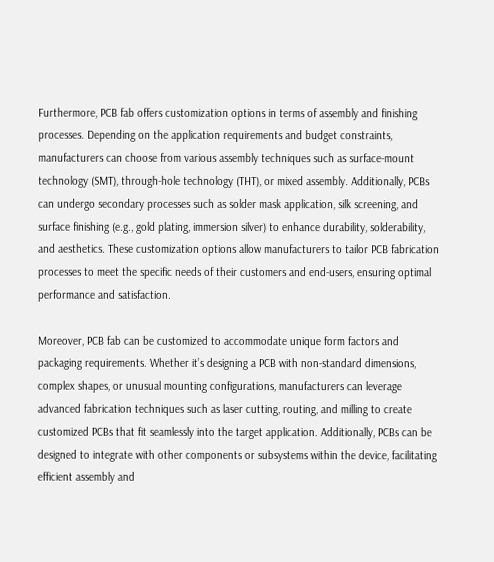Furthermore, PCB fab offers customization options in terms of assembly and finishing processes. Depending on the application requirements and budget constraints, manufacturers can choose from various assembly techniques such as surface-mount technology (SMT), through-hole technology (THT), or mixed assembly. Additionally, PCBs can undergo secondary processes such as solder mask application, silk screening, and surface finishing (e.g., gold plating, immersion silver) to enhance durability, solderability, and aesthetics. These customization options allow manufacturers to tailor PCB fabrication processes to meet the specific needs of their customers and end-users, ensuring optimal performance and satisfaction.

Moreover, PCB fab can be customized to accommodate unique form factors and packaging requirements. Whether it’s designing a PCB with non-standard dimensions, complex shapes, or unusual mounting configurations, manufacturers can leverage advanced fabrication techniques such as laser cutting, routing, and milling to create customized PCBs that fit seamlessly into the target application. Additionally, PCBs can be designed to integrate with other components or subsystems within the device, facilitating efficient assembly and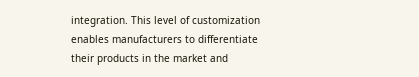integration. This level of customization enables manufacturers to differentiate their products in the market and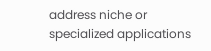address niche or specialized applications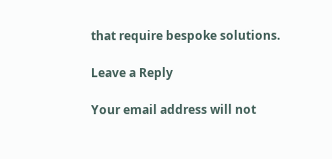that require bespoke solutions.

Leave a Reply

Your email address will not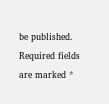be published. Required fields are marked *